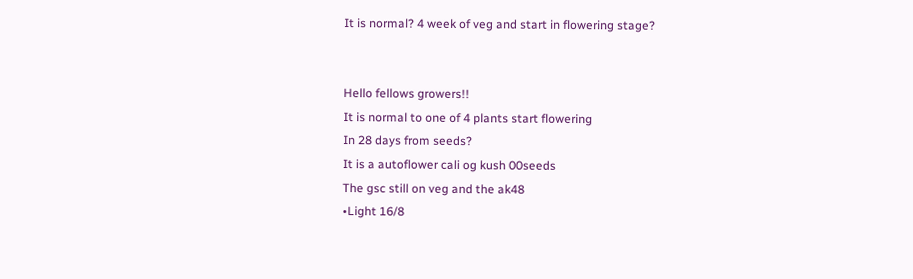It is normal? 4 week of veg and start in flowering stage?


Hello fellows growers!!
It is normal to one of 4 plants start flowering
In 28 days from seeds?
It is a autoflower cali og kush 00seeds
The gsc still on veg and the ak48
•Light 16/8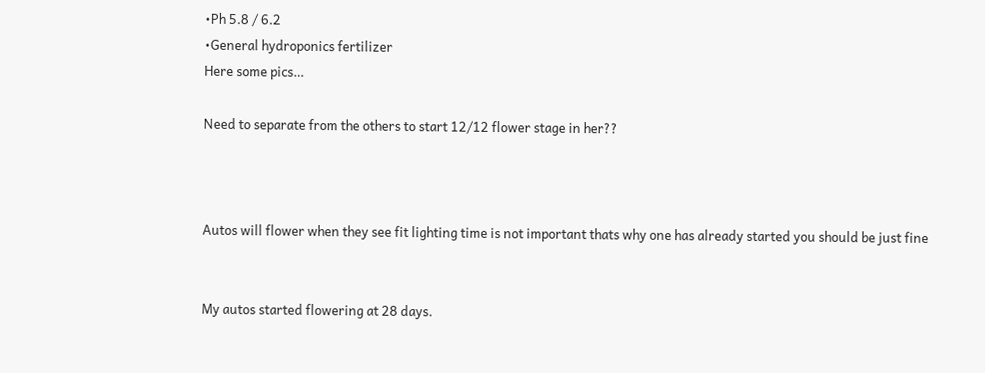•Ph 5.8 / 6.2
•General hydroponics fertilizer
Here some pics…

Need to separate from the others to start 12/12 flower stage in her??



Autos will flower when they see fit lighting time is not important thats why one has already started you should be just fine


My autos started flowering at 28 days.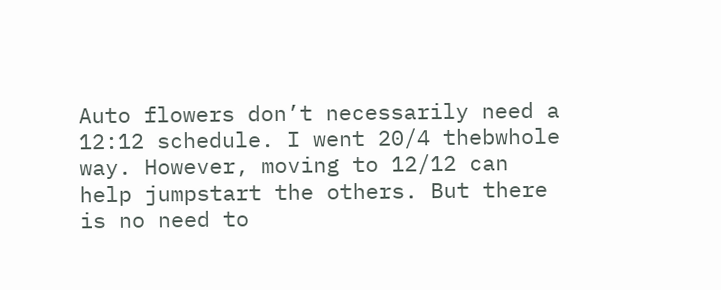Auto flowers don’t necessarily need a 12:12 schedule. I went 20/4 thebwhole way. However, moving to 12/12 can help jumpstart the others. But there is no need to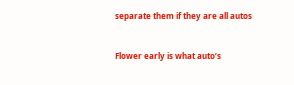separate them if they are all autos


Flower early is what auto’s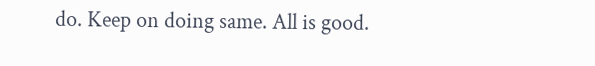do. Keep on doing same. All is good.